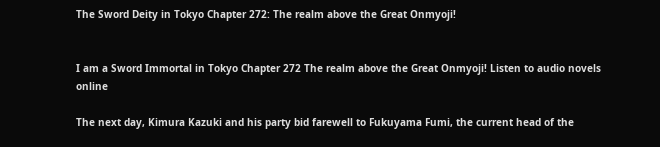The Sword Deity in Tokyo Chapter 272: The realm above the Great Onmyoji!


I am a Sword Immortal in Tokyo Chapter 272 The realm above the Great Onmyoji! Listen to audio novels online

The next day, Kimura Kazuki and his party bid farewell to Fukuyama Fumi, the current head of the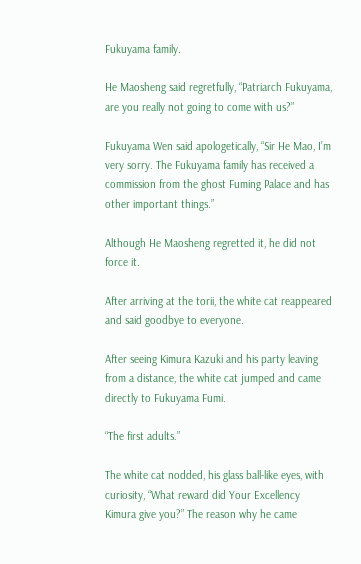Fukuyama family.

He Maosheng said regretfully, “Patriarch Fukuyama, are you really not going to come with us?”

Fukuyama Wen said apologetically, “Sir He Mao, I’m very sorry. The Fukuyama family has received a commission from the ghost Fuming Palace and has other important things.”

Although He Maosheng regretted it, he did not force it.

After arriving at the torii, the white cat reappeared and said goodbye to everyone.

After seeing Kimura Kazuki and his party leaving from a distance, the white cat jumped and came directly to Fukuyama Fumi.

“The first adults.”

The white cat nodded, his glass ball-like eyes, with curiosity, “What reward did Your Excellency Kimura give you?” The reason why he came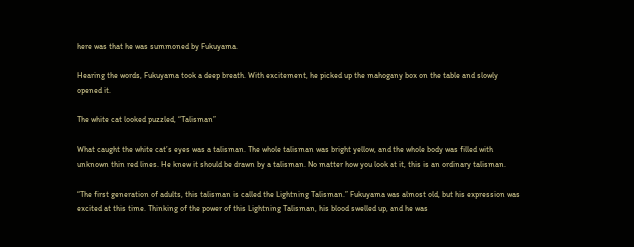here was that he was summoned by Fukuyama.

Hearing the words, Fukuyama took a deep breath. With excitement, he picked up the mahogany box on the table and slowly opened it.

The white cat looked puzzled, “Talisman”

What caught the white cat’s eyes was a talisman. The whole talisman was bright yellow, and the whole body was filled with unknown thin red lines. He knew it should be drawn by a talisman. No matter how you look at it, this is an ordinary talisman.

“The first generation of adults, this talisman is called the Lightning Talisman.” Fukuyama was almost old, but his expression was excited at this time. Thinking of the power of this Lightning Talisman, his blood swelled up, and he was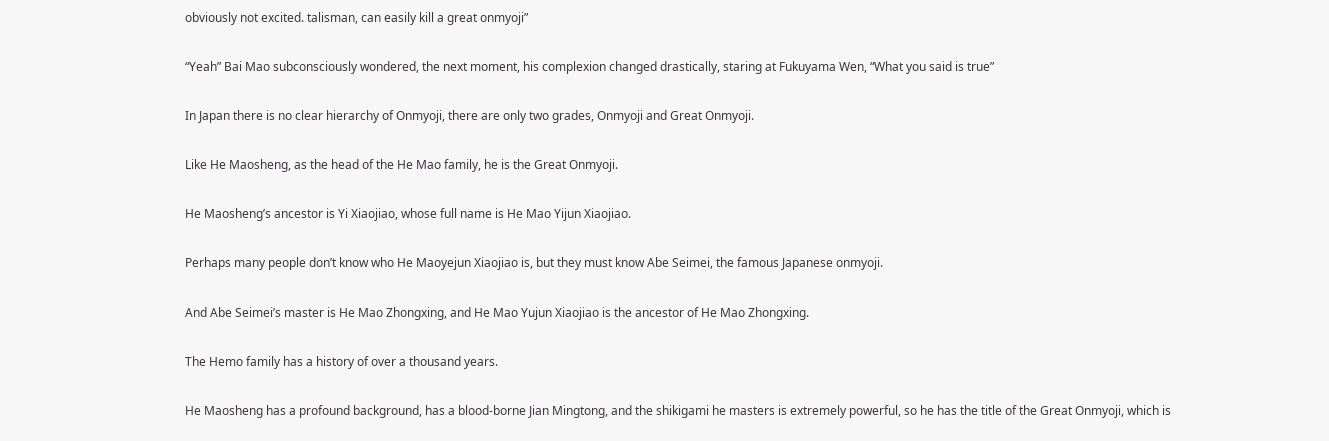obviously not excited. talisman, can easily kill a great onmyoji”

“Yeah” Bai Mao subconsciously wondered, the next moment, his complexion changed drastically, staring at Fukuyama Wen, “What you said is true”

In Japan there is no clear hierarchy of Onmyoji, there are only two grades, Onmyoji and Great Onmyoji.

Like He Maosheng, as the head of the He Mao family, he is the Great Onmyoji.

He Maosheng’s ancestor is Yi Xiaojiao, whose full name is He Mao Yijun Xiaojiao.

Perhaps many people don’t know who He Maoyejun Xiaojiao is, but they must know Abe Seimei, the famous Japanese onmyoji.

And Abe Seimei’s master is He Mao Zhongxing, and He Mao Yujun Xiaojiao is the ancestor of He Mao Zhongxing.

The Hemo family has a history of over a thousand years.

He Maosheng has a profound background, has a blood-borne Jian Mingtong, and the shikigami he masters is extremely powerful, so he has the title of the Great Onmyoji, which is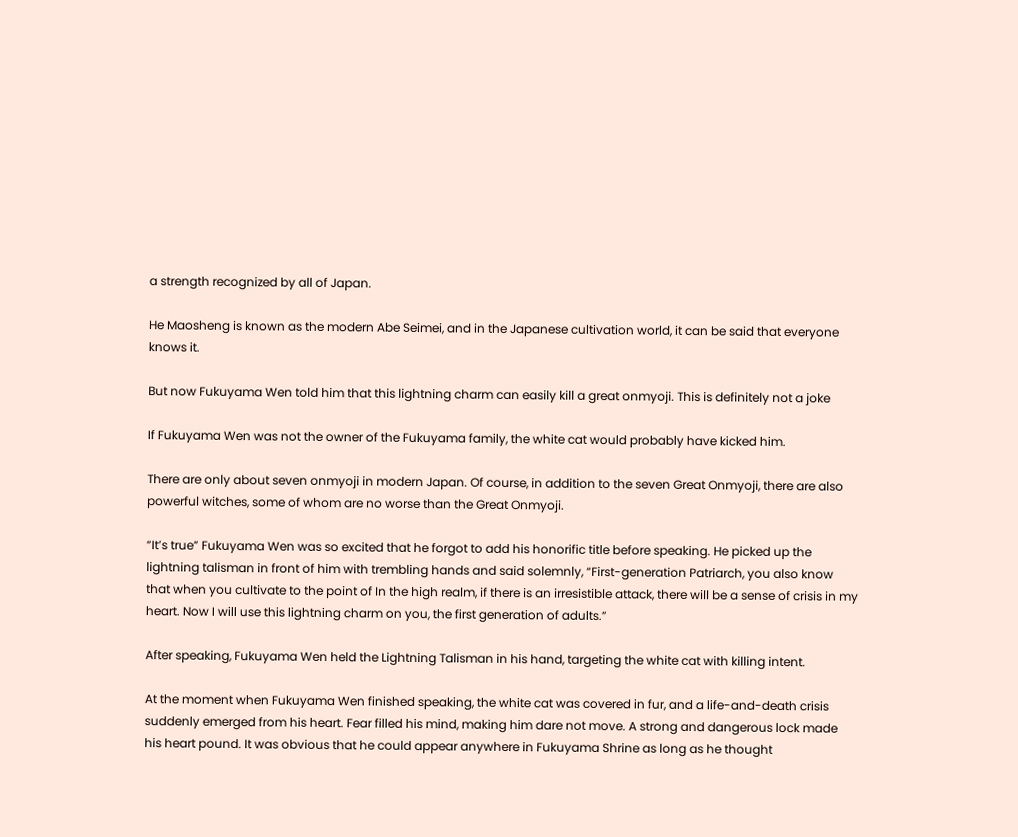a strength recognized by all of Japan.

He Maosheng is known as the modern Abe Seimei, and in the Japanese cultivation world, it can be said that everyone knows it.

But now Fukuyama Wen told him that this lightning charm can easily kill a great onmyoji. This is definitely not a joke

If Fukuyama Wen was not the owner of the Fukuyama family, the white cat would probably have kicked him.

There are only about seven onmyoji in modern Japan. Of course, in addition to the seven Great Onmyoji, there are also powerful witches, some of whom are no worse than the Great Onmyoji.

“It’s true” Fukuyama Wen was so excited that he forgot to add his honorific title before speaking. He picked up the lightning talisman in front of him with trembling hands and said solemnly, “First-generation Patriarch, you also know that when you cultivate to the point of In the high realm, if there is an irresistible attack, there will be a sense of crisis in my heart. Now I will use this lightning charm on you, the first generation of adults.”

After speaking, Fukuyama Wen held the Lightning Talisman in his hand, targeting the white cat with killing intent.

At the moment when Fukuyama Wen finished speaking, the white cat was covered in fur, and a life-and-death crisis suddenly emerged from his heart. Fear filled his mind, making him dare not move. A strong and dangerous lock made his heart pound. It was obvious that he could appear anywhere in Fukuyama Shrine as long as he thought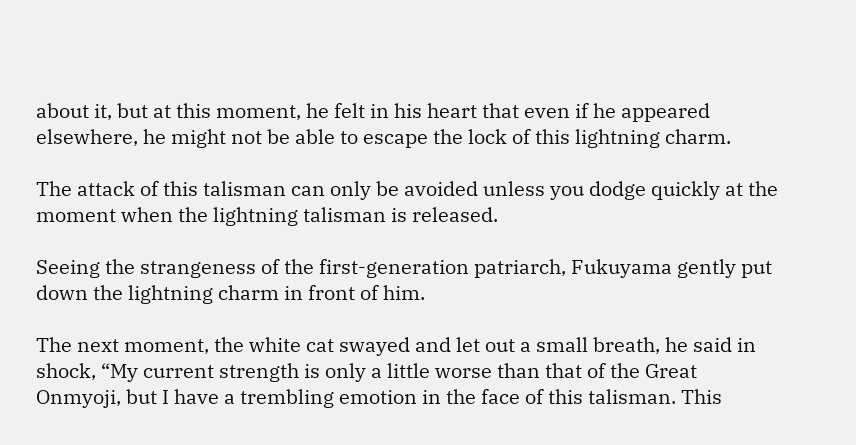about it, but at this moment, he felt in his heart that even if he appeared elsewhere, he might not be able to escape the lock of this lightning charm.

The attack of this talisman can only be avoided unless you dodge quickly at the moment when the lightning talisman is released.

Seeing the strangeness of the first-generation patriarch, Fukuyama gently put down the lightning charm in front of him.

The next moment, the white cat swayed and let out a small breath, he said in shock, “My current strength is only a little worse than that of the Great Onmyoji, but I have a trembling emotion in the face of this talisman. This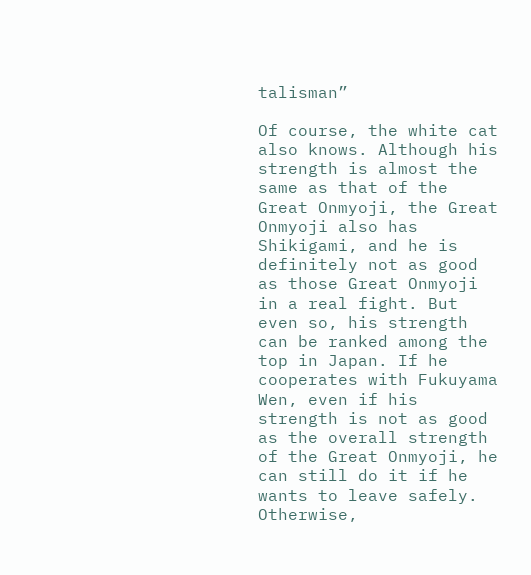talisman”

Of course, the white cat also knows. Although his strength is almost the same as that of the Great Onmyoji, the Great Onmyoji also has Shikigami, and he is definitely not as good as those Great Onmyoji in a real fight. But even so, his strength can be ranked among the top in Japan. If he cooperates with Fukuyama Wen, even if his strength is not as good as the overall strength of the Great Onmyoji, he can still do it if he wants to leave safely. Otherwise,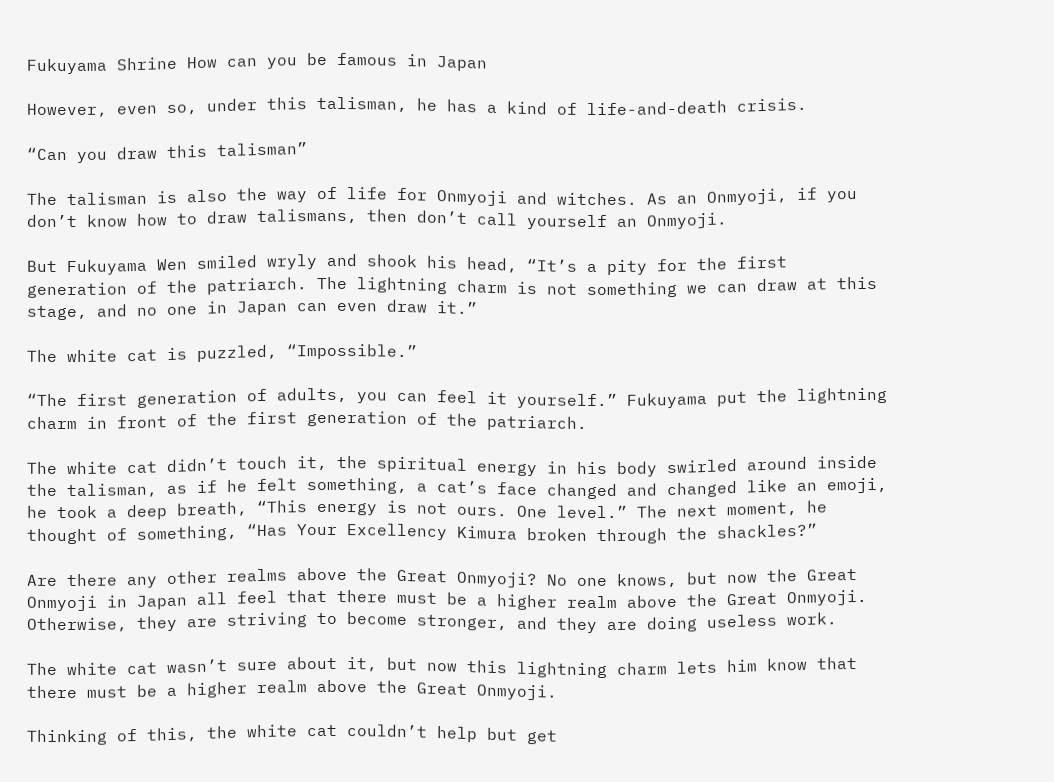Fukuyama Shrine How can you be famous in Japan

However, even so, under this talisman, he has a kind of life-and-death crisis.

“Can you draw this talisman”

The talisman is also the way of life for Onmyoji and witches. As an Onmyoji, if you don’t know how to draw talismans, then don’t call yourself an Onmyoji.

But Fukuyama Wen smiled wryly and shook his head, “It’s a pity for the first generation of the patriarch. The lightning charm is not something we can draw at this stage, and no one in Japan can even draw it.”

The white cat is puzzled, “Impossible.”

“The first generation of adults, you can feel it yourself.” Fukuyama put the lightning charm in front of the first generation of the patriarch.

The white cat didn’t touch it, the spiritual energy in his body swirled around inside the talisman, as if he felt something, a cat’s face changed and changed like an emoji, he took a deep breath, “This energy is not ours. One level.” The next moment, he thought of something, “Has Your Excellency Kimura broken through the shackles?”

Are there any other realms above the Great Onmyoji? No one knows, but now the Great Onmyoji in Japan all feel that there must be a higher realm above the Great Onmyoji. Otherwise, they are striving to become stronger, and they are doing useless work.

The white cat wasn’t sure about it, but now this lightning charm lets him know that there must be a higher realm above the Great Onmyoji.

Thinking of this, the white cat couldn’t help but get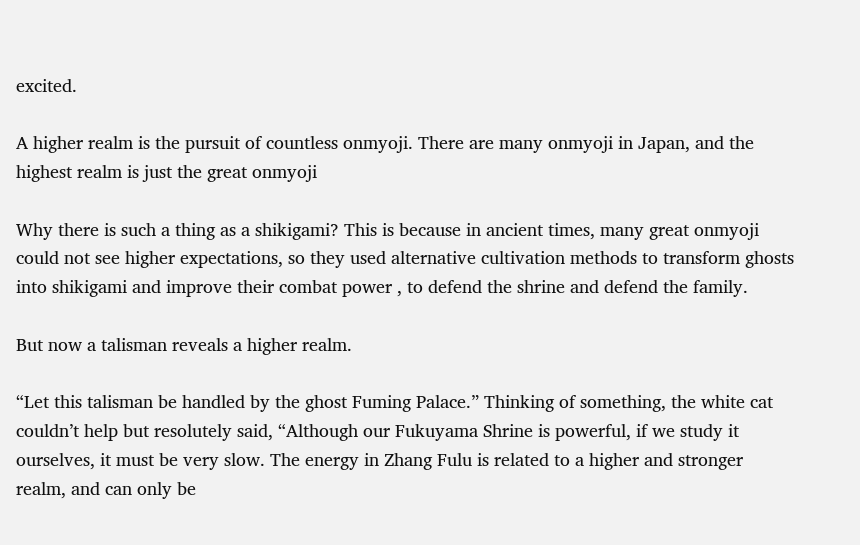excited.

A higher realm is the pursuit of countless onmyoji. There are many onmyoji in Japan, and the highest realm is just the great onmyoji

Why there is such a thing as a shikigami? This is because in ancient times, many great onmyoji could not see higher expectations, so they used alternative cultivation methods to transform ghosts into shikigami and improve their combat power , to defend the shrine and defend the family.

But now a talisman reveals a higher realm.

“Let this talisman be handled by the ghost Fuming Palace.” Thinking of something, the white cat couldn’t help but resolutely said, “Although our Fukuyama Shrine is powerful, if we study it ourselves, it must be very slow. The energy in Zhang Fulu is related to a higher and stronger realm, and can only be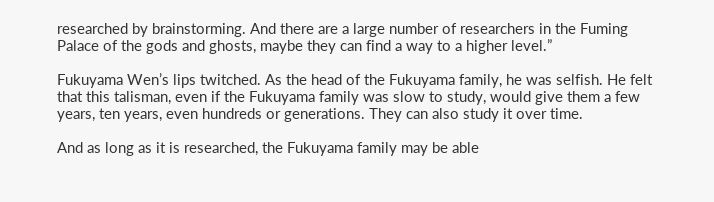researched by brainstorming. And there are a large number of researchers in the Fuming Palace of the gods and ghosts, maybe they can find a way to a higher level.”

Fukuyama Wen’s lips twitched. As the head of the Fukuyama family, he was selfish. He felt that this talisman, even if the Fukuyama family was slow to study, would give them a few years, ten years, even hundreds or generations. They can also study it over time.

And as long as it is researched, the Fukuyama family may be able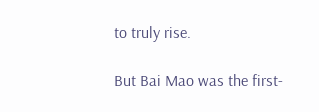to truly rise.

But Bai Mao was the first-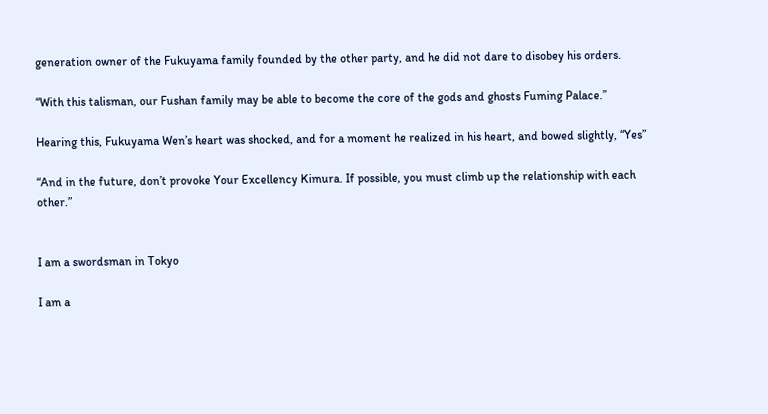generation owner of the Fukuyama family founded by the other party, and he did not dare to disobey his orders.

“With this talisman, our Fushan family may be able to become the core of the gods and ghosts Fuming Palace.”

Hearing this, Fukuyama Wen’s heart was shocked, and for a moment he realized in his heart, and bowed slightly, “Yes”

“And in the future, don’t provoke Your Excellency Kimura. If possible, you must climb up the relationship with each other.”


I am a swordsman in Tokyo

I am a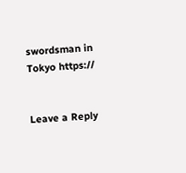swordsman in Tokyo https://


Leave a Reply